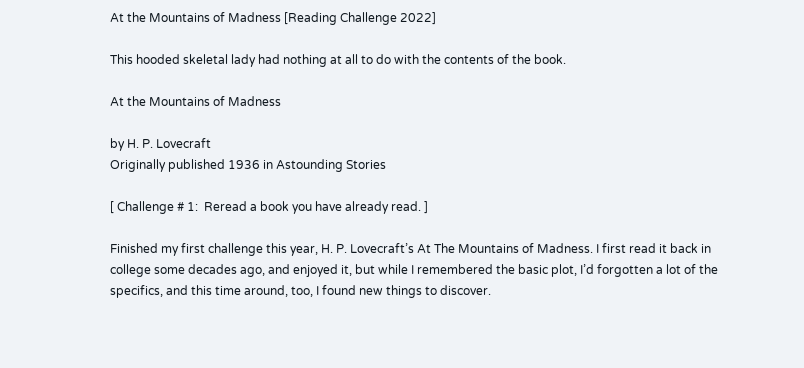At the Mountains of Madness [Reading Challenge 2022]

This hooded skeletal lady had nothing at all to do with the contents of the book.

At the Mountains of Madness

by H. P. Lovecraft
Originally published 1936 in Astounding Stories

[ Challenge # 1:  Reread a book you have already read. ]

Finished my first challenge this year, H. P. Lovecraft’s At The Mountains of Madness. I first read it back in college some decades ago, and enjoyed it, but while I remembered the basic plot, I’d forgotten a lot of the specifics, and this time around, too, I found new things to discover.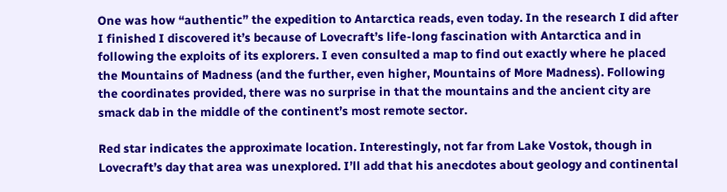One was how “authentic” the expedition to Antarctica reads, even today. In the research I did after I finished I discovered it’s because of Lovecraft’s life-long fascination with Antarctica and in following the exploits of its explorers. I even consulted a map to find out exactly where he placed the Mountains of Madness (and the further, even higher, Mountains of More Madness). Following the coordinates provided, there was no surprise in that the mountains and the ancient city are smack dab in the middle of the continent’s most remote sector.

Red star indicates the approximate location. Interestingly, not far from Lake Vostok, though in Lovecraft’s day that area was unexplored. I’ll add that his anecdotes about geology and continental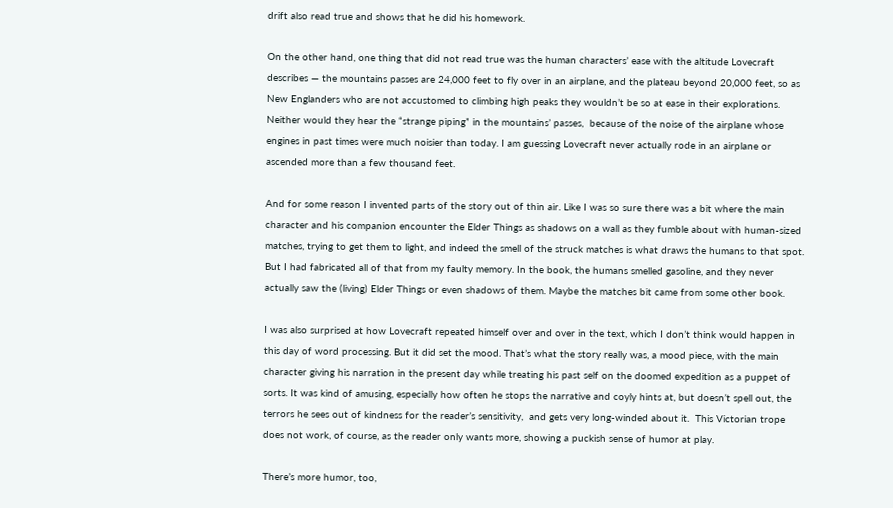drift also read true and shows that he did his homework.

On the other hand, one thing that did not read true was the human characters’ ease with the altitude Lovecraft describes — the mountains passes are 24,000 feet to fly over in an airplane, and the plateau beyond 20,000 feet, so as New Englanders who are not accustomed to climbing high peaks they wouldn’t be so at ease in their explorations. Neither would they hear the “strange piping” in the mountains’ passes,  because of the noise of the airplane whose engines in past times were much noisier than today. I am guessing Lovecraft never actually rode in an airplane or ascended more than a few thousand feet.

And for some reason I invented parts of the story out of thin air. Like I was so sure there was a bit where the main character and his companion encounter the Elder Things as shadows on a wall as they fumble about with human-sized matches, trying to get them to light, and indeed the smell of the struck matches is what draws the humans to that spot. But I had fabricated all of that from my faulty memory. In the book, the humans smelled gasoline, and they never actually saw the (living) Elder Things or even shadows of them. Maybe the matches bit came from some other book.

I was also surprised at how Lovecraft repeated himself over and over in the text, which I don’t think would happen in this day of word processing. But it did set the mood. That’s what the story really was, a mood piece, with the main character giving his narration in the present day while treating his past self on the doomed expedition as a puppet of sorts. It was kind of amusing, especially how often he stops the narrative and coyly hints at, but doesn’t spell out, the terrors he sees out of kindness for the reader’s sensitivity,  and gets very long-winded about it.  This Victorian trope does not work, of course, as the reader only wants more, showing a puckish sense of humor at play.

There’s more humor, too,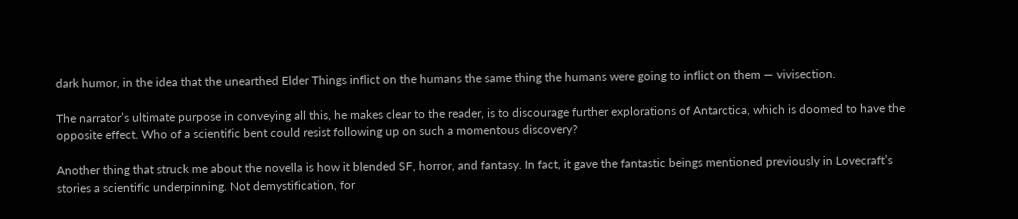dark humor, in the idea that the unearthed Elder Things inflict on the humans the same thing the humans were going to inflict on them — vivisection.

The narrator’s ultimate purpose in conveying all this, he makes clear to the reader, is to discourage further explorations of Antarctica, which is doomed to have the opposite effect. Who of a scientific bent could resist following up on such a momentous discovery?

Another thing that struck me about the novella is how it blended SF, horror, and fantasy. In fact, it gave the fantastic beings mentioned previously in Lovecraft’s stories a scientific underpinning. Not demystification, for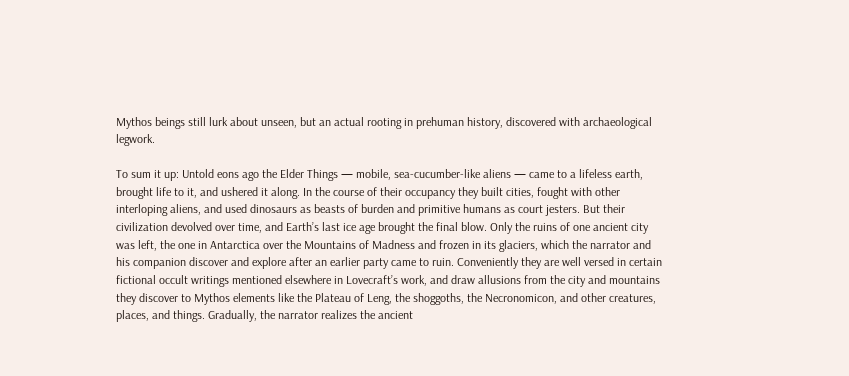Mythos beings still lurk about unseen, but an actual rooting in prehuman history, discovered with archaeological legwork.

To sum it up: Untold eons ago the Elder Things — mobile, sea-cucumber-like aliens — came to a lifeless earth, brought life to it, and ushered it along. In the course of their occupancy they built cities, fought with other interloping aliens, and used dinosaurs as beasts of burden and primitive humans as court jesters. But their civilization devolved over time, and Earth’s last ice age brought the final blow. Only the ruins of one ancient city was left, the one in Antarctica over the Mountains of Madness and frozen in its glaciers, which the narrator and his companion discover and explore after an earlier party came to ruin. Conveniently they are well versed in certain fictional occult writings mentioned elsewhere in Lovecraft’s work, and draw allusions from the city and mountains they discover to Mythos elements like the Plateau of Leng, the shoggoths, the Necronomicon, and other creatures, places, and things. Gradually, the narrator realizes the ancient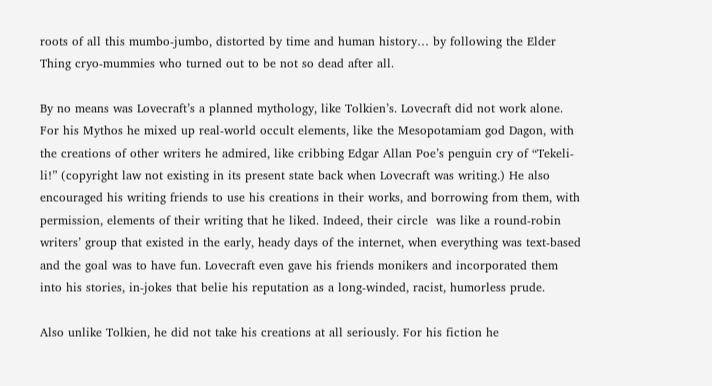roots of all this mumbo-jumbo, distorted by time and human history… by following the Elder Thing cryo-mummies who turned out to be not so dead after all.

By no means was Lovecraft’s a planned mythology, like Tolkien’s. Lovecraft did not work alone. For his Mythos he mixed up real-world occult elements, like the Mesopotamiam god Dagon, with the creations of other writers he admired, like cribbing Edgar Allan Poe’s penguin cry of “Tekeli-li!” (copyright law not existing in its present state back when Lovecraft was writing.) He also encouraged his writing friends to use his creations in their works, and borrowing from them, with permission, elements of their writing that he liked. Indeed, their circle  was like a round-robin writers’ group that existed in the early, heady days of the internet, when everything was text-based and the goal was to have fun. Lovecraft even gave his friends monikers and incorporated them into his stories, in-jokes that belie his reputation as a long-winded, racist, humorless prude.

Also unlike Tolkien, he did not take his creations at all seriously. For his fiction he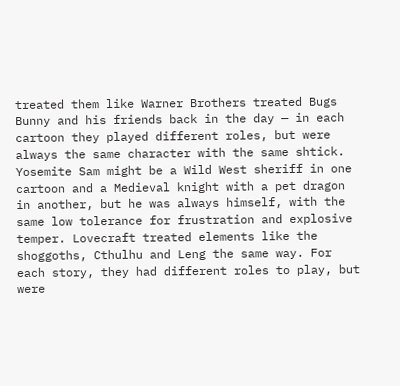treated them like Warner Brothers treated Bugs Bunny and his friends back in the day — in each cartoon they played different roles, but were always the same character with the same shtick. Yosemite Sam might be a Wild West sheriff in one  cartoon and a Medieval knight with a pet dragon in another, but he was always himself, with the same low tolerance for frustration and explosive temper. Lovecraft treated elements like the shoggoths, Cthulhu and Leng the same way. For each story, they had different roles to play, but were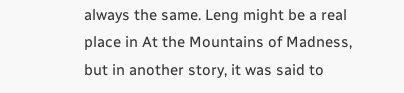always the same. Leng might be a real place in At the Mountains of Madness, but in another story, it was said to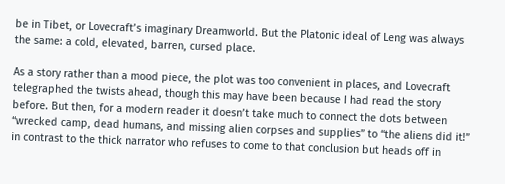be in Tibet, or Lovecraft’s imaginary Dreamworld. But the Platonic ideal of Leng was always the same: a cold, elevated, barren, cursed place.

As a story rather than a mood piece, the plot was too convenient in places, and Lovecraft telegraphed the twists ahead, though this may have been because I had read the story before. But then, for a modern reader it doesn’t take much to connect the dots between “wrecked camp, dead humans, and missing alien corpses and supplies” to “the aliens did it!” in contrast to the thick narrator who refuses to come to that conclusion but heads off in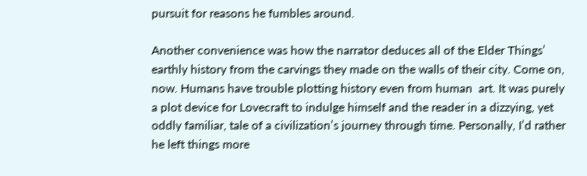pursuit for reasons he fumbles around.

Another convenience was how the narrator deduces all of the Elder Things’ earthly history from the carvings they made on the walls of their city. Come on, now. Humans have trouble plotting history even from human  art. It was purely a plot device for Lovecraft to indulge himself and the reader in a dizzying, yet oddly familiar, tale of a civilization’s journey through time. Personally, I’d rather he left things more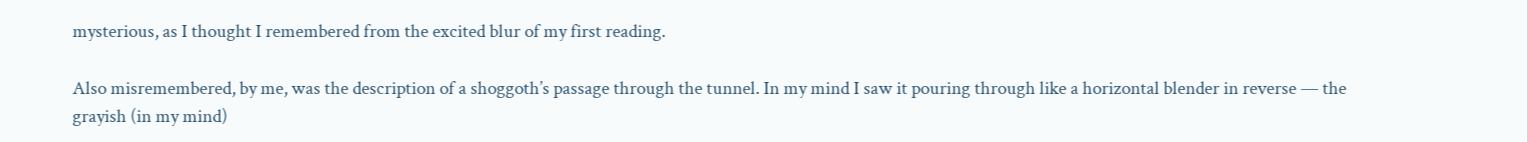mysterious, as I thought I remembered from the excited blur of my first reading.

Also misremembered, by me, was the description of a shoggoth’s passage through the tunnel. In my mind I saw it pouring through like a horizontal blender in reverse — the grayish (in my mind)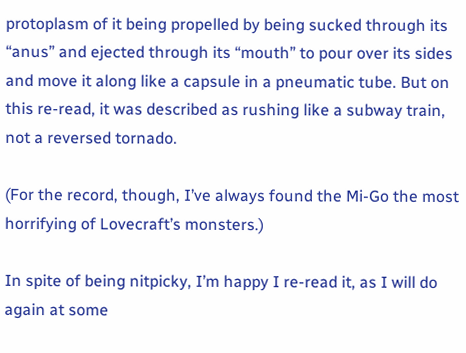protoplasm of it being propelled by being sucked through its “anus” and ejected through its “mouth” to pour over its sides and move it along like a capsule in a pneumatic tube. But on this re-read, it was described as rushing like a subway train, not a reversed tornado.

(For the record, though, I’ve always found the Mi-Go the most horrifying of Lovecraft’s monsters.)

In spite of being nitpicky, I’m happy I re-read it, as I will do again at some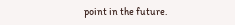point in the future.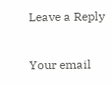Leave a Reply

Your email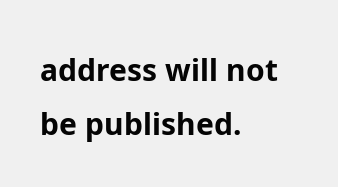address will not be published.